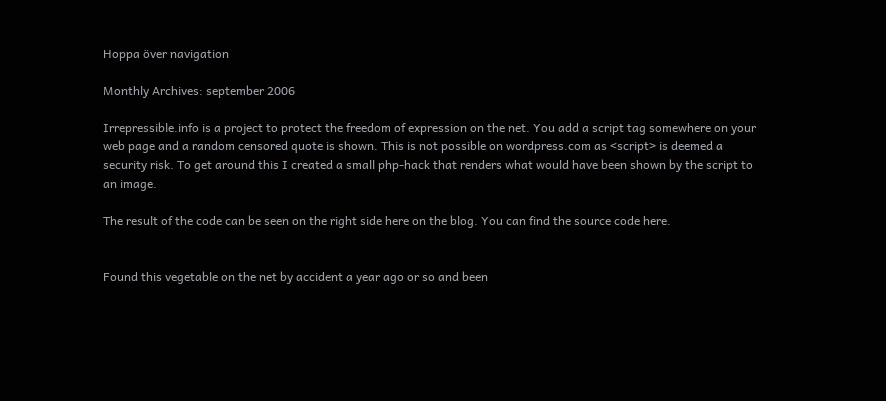Hoppa över navigation

Monthly Archives: september 2006

Irrepressible.info is a project to protect the freedom of expression on the net. You add a script tag somewhere on your web page and a random censored quote is shown. This is not possible on wordpress.com as <script> is deemed a security risk. To get around this I created a small php-hack that renders what would have been shown by the script to an image.

The result of the code can be seen on the right side here on the blog. You can find the source code here.


Found this vegetable on the net by accident a year ago or so and been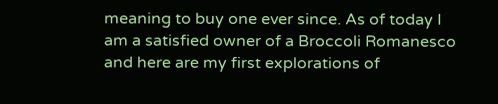meaning to buy one ever since. As of today I am a satisfied owner of a Broccoli Romanesco and here are my first explorations of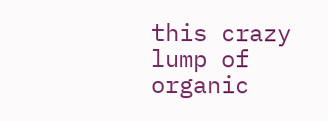this crazy lump of organic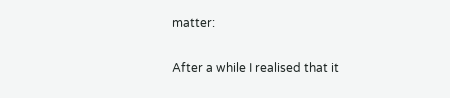matter:

After a while I realised that it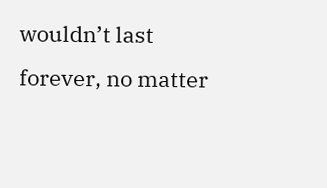wouldn’t last forever, no matter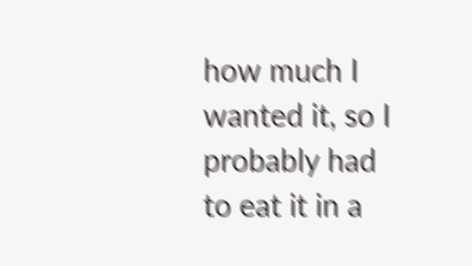how much I wanted it, so I probably had to eat it in a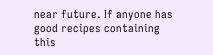near future. If anyone has good recipes containing this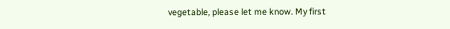vegetable, please let me know. My first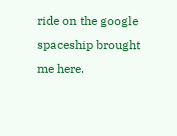ride on the google spaceship brought me here.